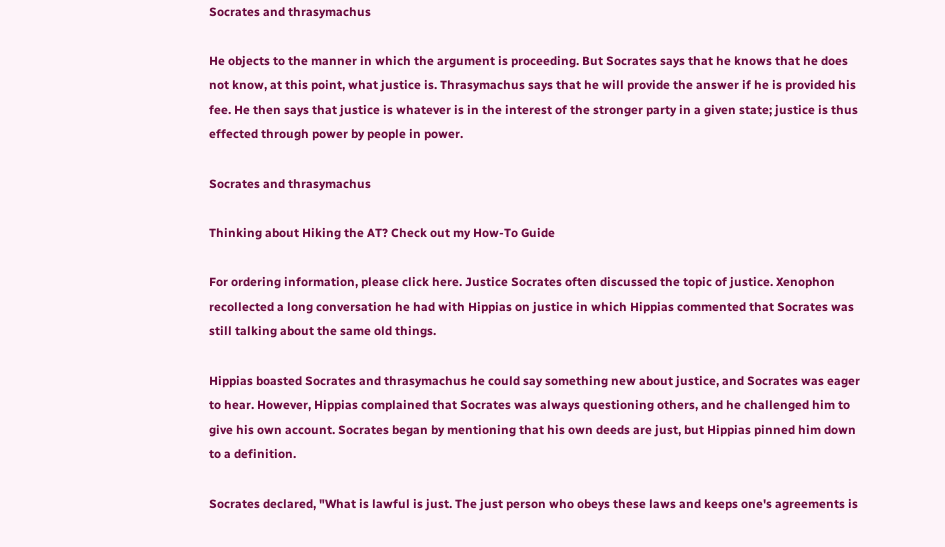Socrates and thrasymachus

He objects to the manner in which the argument is proceeding. But Socrates says that he knows that he does not know, at this point, what justice is. Thrasymachus says that he will provide the answer if he is provided his fee. He then says that justice is whatever is in the interest of the stronger party in a given state; justice is thus effected through power by people in power.

Socrates and thrasymachus

Thinking about Hiking the AT? Check out my How-To Guide

For ordering information, please click here. Justice Socrates often discussed the topic of justice. Xenophon recollected a long conversation he had with Hippias on justice in which Hippias commented that Socrates was still talking about the same old things.

Hippias boasted Socrates and thrasymachus he could say something new about justice, and Socrates was eager to hear. However, Hippias complained that Socrates was always questioning others, and he challenged him to give his own account. Socrates began by mentioning that his own deeds are just, but Hippias pinned him down to a definition.

Socrates declared, "What is lawful is just. The just person who obeys these laws and keeps one's agreements is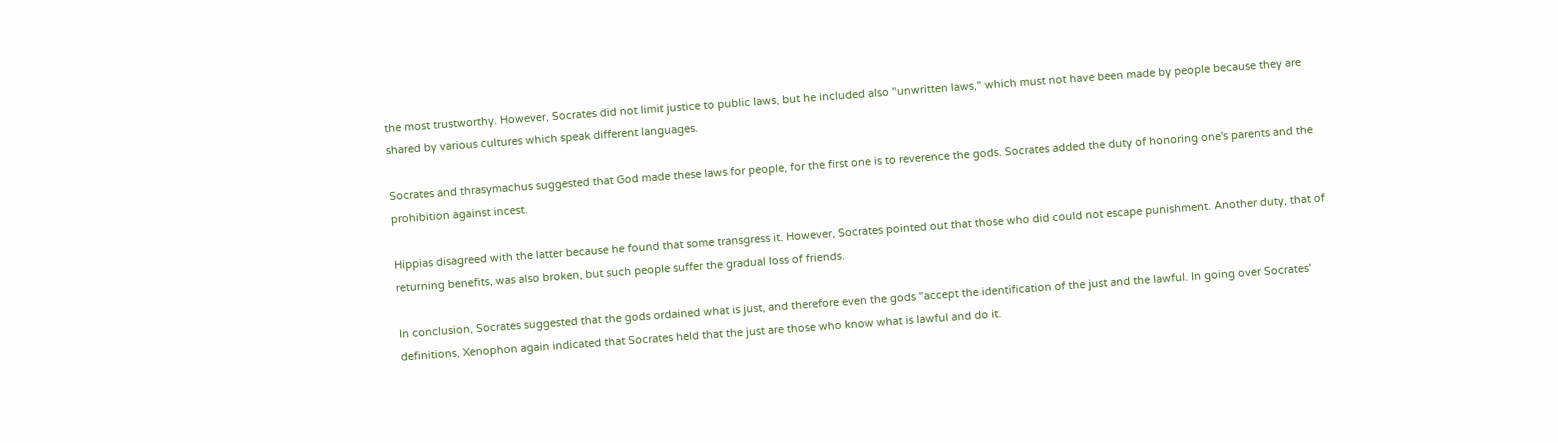the most trustworthy. However, Socrates did not limit justice to public laws, but he included also "unwritten laws," which must not have been made by people because they are shared by various cultures which speak different languages.

Socrates and thrasymachus suggested that God made these laws for people, for the first one is to reverence the gods. Socrates added the duty of honoring one's parents and the prohibition against incest.

Hippias disagreed with the latter because he found that some transgress it. However, Socrates pointed out that those who did could not escape punishment. Another duty, that of returning benefits, was also broken, but such people suffer the gradual loss of friends.

In conclusion, Socrates suggested that the gods ordained what is just, and therefore even the gods "accept the identification of the just and the lawful. In going over Socrates' definitions, Xenophon again indicated that Socrates held that the just are those who know what is lawful and do it.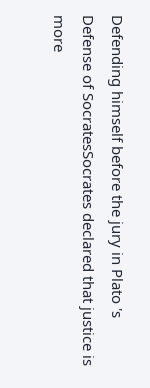Defending himself before the jury in Plato 's Defense of SocratesSocrates declared that justice is more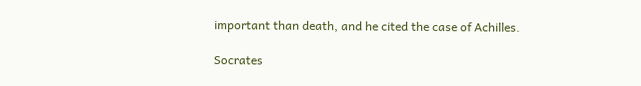important than death, and he cited the case of Achilles.

Socrates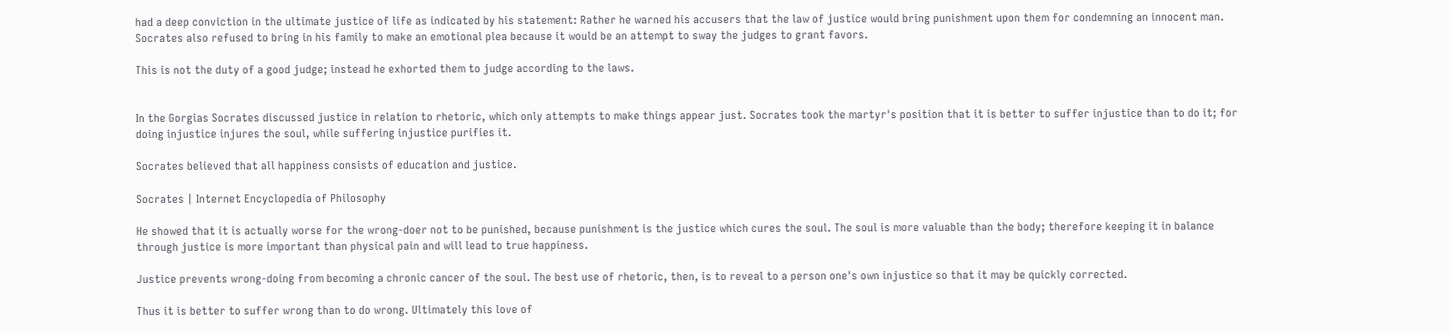had a deep conviction in the ultimate justice of life as indicated by his statement: Rather he warned his accusers that the law of justice would bring punishment upon them for condemning an innocent man. Socrates also refused to bring in his family to make an emotional plea because it would be an attempt to sway the judges to grant favors.

This is not the duty of a good judge; instead he exhorted them to judge according to the laws.


In the Gorgias Socrates discussed justice in relation to rhetoric, which only attempts to make things appear just. Socrates took the martyr's position that it is better to suffer injustice than to do it; for doing injustice injures the soul, while suffering injustice purifies it.

Socrates believed that all happiness consists of education and justice.

Socrates | Internet Encyclopedia of Philosophy

He showed that it is actually worse for the wrong-doer not to be punished, because punishment is the justice which cures the soul. The soul is more valuable than the body; therefore keeping it in balance through justice is more important than physical pain and will lead to true happiness.

Justice prevents wrong-doing from becoming a chronic cancer of the soul. The best use of rhetoric, then, is to reveal to a person one's own injustice so that it may be quickly corrected.

Thus it is better to suffer wrong than to do wrong. Ultimately this love of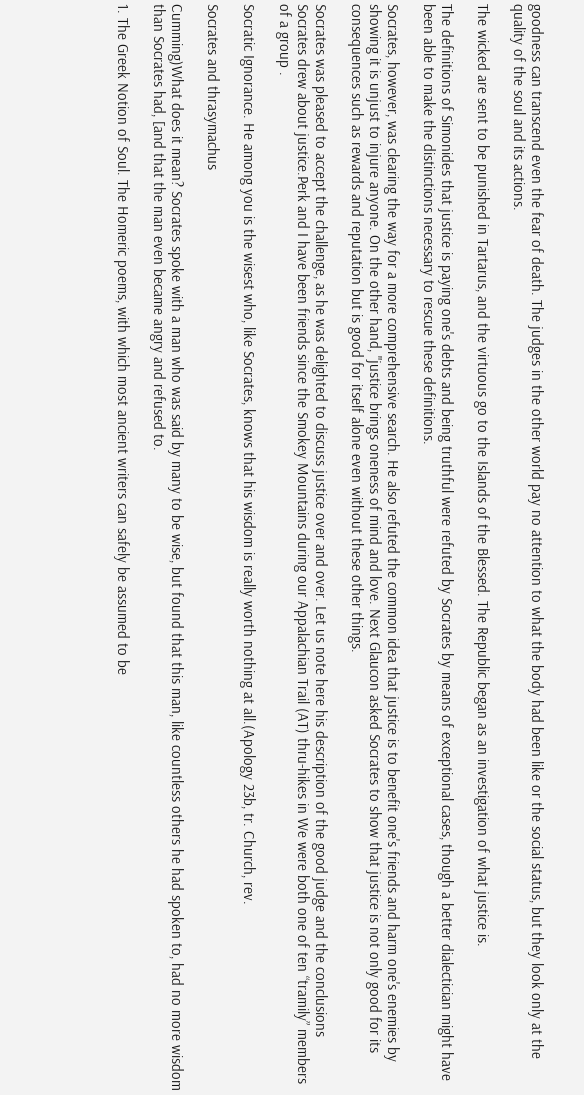goodness can transcend even the fear of death. The judges in the other world pay no attention to what the body had been like or the social status, but they look only at the quality of the soul and its actions.

The wicked are sent to be punished in Tartarus, and the virtuous go to the Islands of the Blessed. The Republic began as an investigation of what justice is.

The definitions of Simonides that justice is paying one's debts and being truthful were refuted by Socrates by means of exceptional cases, though a better dialectician might have been able to make the distinctions necessary to rescue these definitions.

Socrates, however, was clearing the way for a more comprehensive search. He also refuted the common idea that justice is to benefit one's friends and harm one's enemies by showing it is unjust to injure anyone. On the other hand, "justice brings oneness of mind and love. Next Glaucon asked Socrates to show that justice is not only good for its consequences such as rewards and reputation but is good for itself alone even without these other things.

Socrates was pleased to accept the challenge, as he was delighted to discuss justice over and over. Let us note here his description of the good judge and the conclusions Socrates drew about justice.Perk and I have been friends since the Smokey Mountains during our Appalachian Trail (AT) thru-hikes in We were both one of ten “tramily” members of a group .

Socratic Ignorance. He among you is the wisest who, like Socrates, knows that his wisdom is really worth nothing at all.(Apology 23b, tr. Church, rev.

Socrates and thrasymachus

Cumming)What does it mean? Socrates spoke with a man who was said by many to be wise, but found that this man, like countless others he had spoken to, had no more wisdom than Socrates had, [and that the man even became angry and refused to.

1. The Greek Notion of Soul. The Homeric poems, with which most ancient writers can safely be assumed to be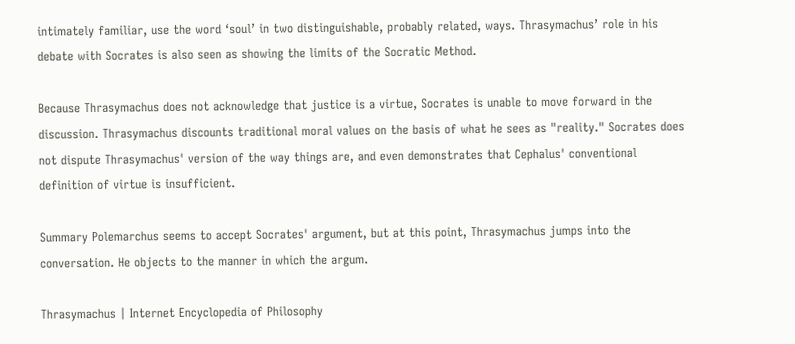intimately familiar, use the word ‘soul’ in two distinguishable, probably related, ways. Thrasymachus’ role in his debate with Socrates is also seen as showing the limits of the Socratic Method.

Because Thrasymachus does not acknowledge that justice is a virtue, Socrates is unable to move forward in the discussion. Thrasymachus discounts traditional moral values on the basis of what he sees as "reality." Socrates does not dispute Thrasymachus' version of the way things are, and even demonstrates that Cephalus' conventional definition of virtue is insufficient.

Summary Polemarchus seems to accept Socrates' argument, but at this point, Thrasymachus jumps into the conversation. He objects to the manner in which the argum.

Thrasymachus | Internet Encyclopedia of Philosophy